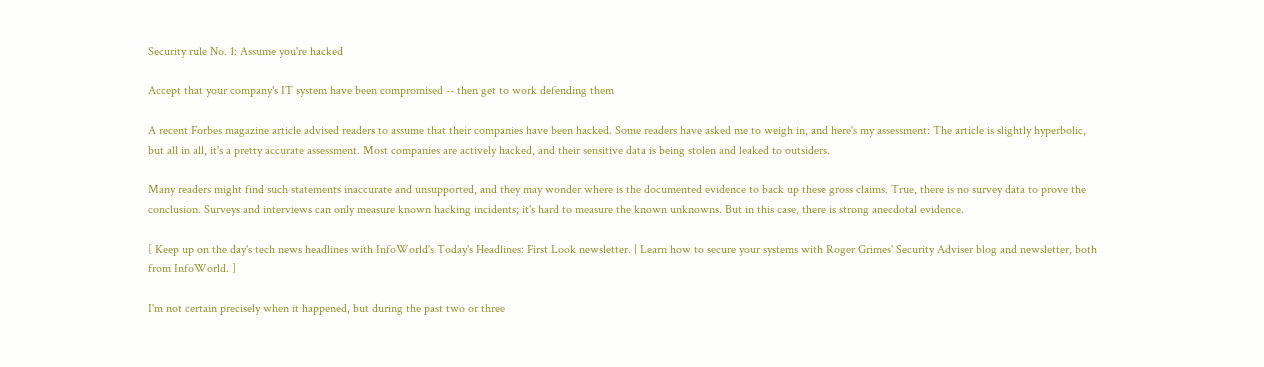Security rule No. 1: Assume you're hacked

Accept that your company's IT system have been compromised -- then get to work defending them

A recent Forbes magazine article advised readers to assume that their companies have been hacked. Some readers have asked me to weigh in, and here's my assessment: The article is slightly hyperbolic, but all in all, it's a pretty accurate assessment. Most companies are actively hacked, and their sensitive data is being stolen and leaked to outsiders.

Many readers might find such statements inaccurate and unsupported, and they may wonder where is the documented evidence to back up these gross claims. True, there is no survey data to prove the conclusion. Surveys and interviews can only measure known hacking incidents; it's hard to measure the known unknowns. But in this case, there is strong anecdotal evidence.

[ Keep up on the day's tech news headlines with InfoWorld's Today's Headlines: First Look newsletter. | Learn how to secure your systems with Roger Grimes' Security Adviser blog and newsletter, both from InfoWorld. ]

I'm not certain precisely when it happened, but during the past two or three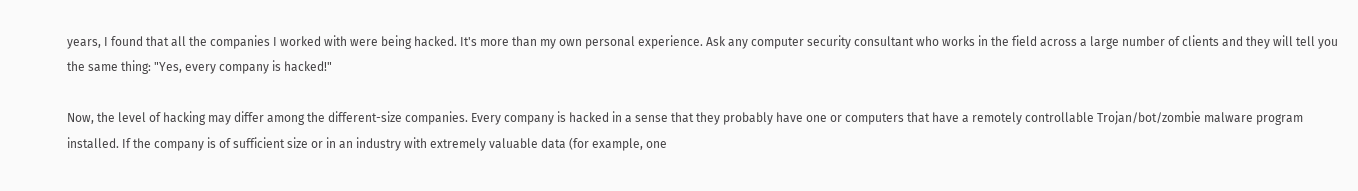years, I found that all the companies I worked with were being hacked. It's more than my own personal experience. Ask any computer security consultant who works in the field across a large number of clients and they will tell you the same thing: "Yes, every company is hacked!"

Now, the level of hacking may differ among the different-size companies. Every company is hacked in a sense that they probably have one or computers that have a remotely controllable Trojan/bot/zombie malware program installed. If the company is of sufficient size or in an industry with extremely valuable data (for example, one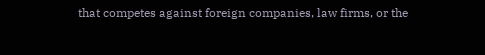that competes against foreign companies, law firms, or the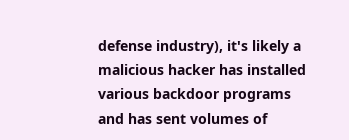defense industry), it's likely a malicious hacker has installed various backdoor programs and has sent volumes of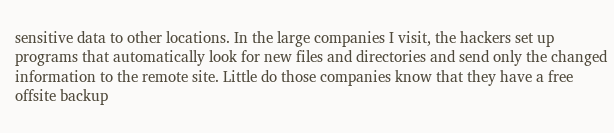sensitive data to other locations. In the large companies I visit, the hackers set up programs that automatically look for new files and directories and send only the changed information to the remote site. Little do those companies know that they have a free offsite backup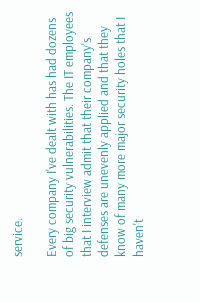service.

Every company I've dealt with has had dozens of big security vulnerabilities. The IT employees that I interview admit that their company's defenses are unevenly applied and that they know of many more major security holes that I haven't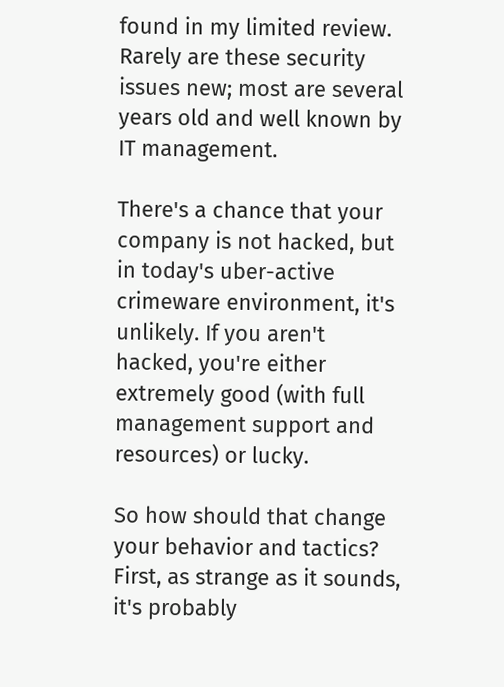found in my limited review. Rarely are these security issues new; most are several years old and well known by IT management.

There's a chance that your company is not hacked, but in today's uber-active crimeware environment, it's unlikely. If you aren't hacked, you're either extremely good (with full management support and resources) or lucky.

So how should that change your behavior and tactics? First, as strange as it sounds, it's probably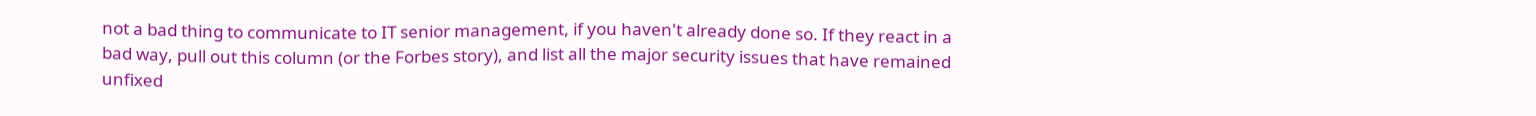not a bad thing to communicate to IT senior management, if you haven't already done so. If they react in a bad way, pull out this column (or the Forbes story), and list all the major security issues that have remained unfixed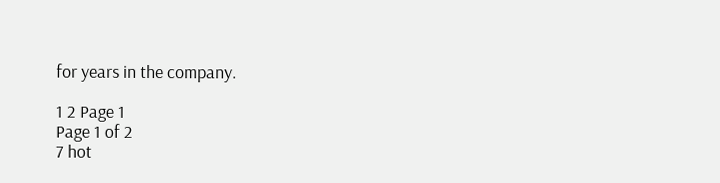for years in the company.

1 2 Page 1
Page 1 of 2
7 hot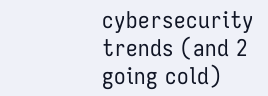cybersecurity trends (and 2 going cold)